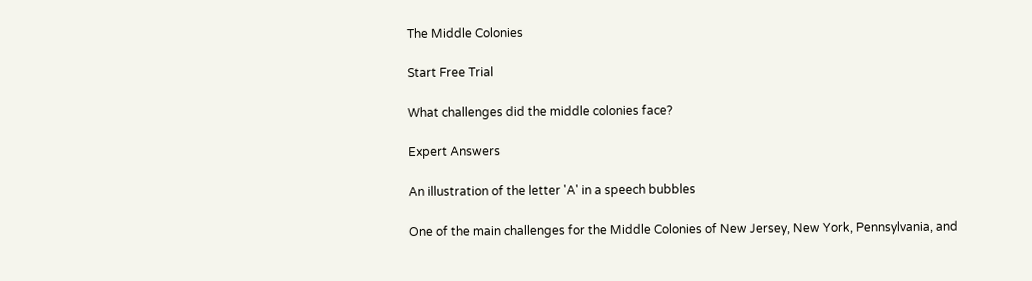The Middle Colonies

Start Free Trial

What challenges did the middle colonies face?

Expert Answers

An illustration of the letter 'A' in a speech bubbles

One of the main challenges for the Middle Colonies of New Jersey, New York, Pennsylvania, and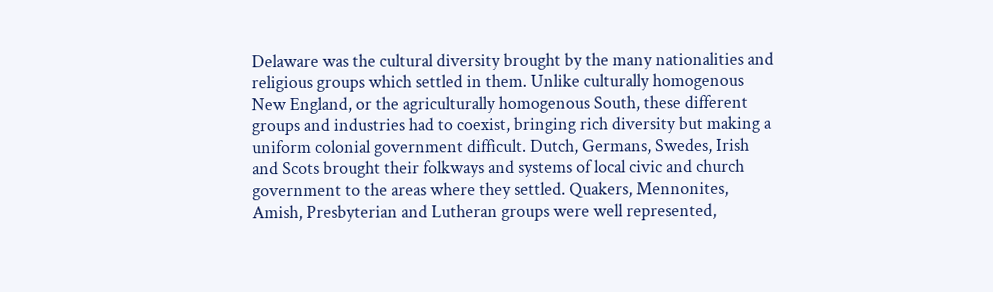Delaware was the cultural diversity brought by the many nationalities and religious groups which settled in them. Unlike culturally homogenous New England, or the agriculturally homogenous South, these different groups and industries had to coexist, bringing rich diversity but making a uniform colonial government difficult. Dutch, Germans, Swedes, Irish and Scots brought their folkways and systems of local civic and church government to the areas where they settled. Quakers, Mennonites, Amish, Presbyterian and Lutheran groups were well represented,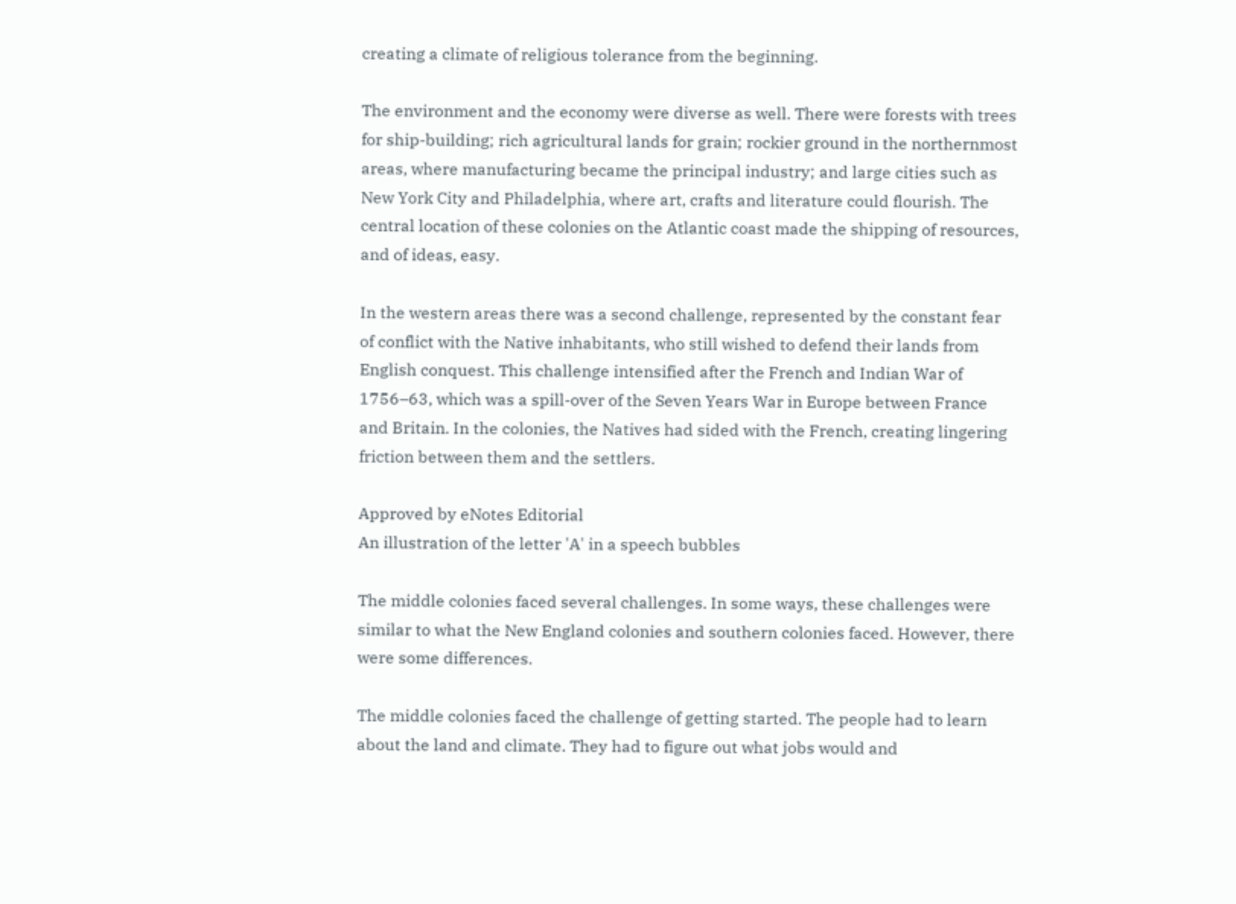creating a climate of religious tolerance from the beginning.

The environment and the economy were diverse as well. There were forests with trees for ship-building; rich agricultural lands for grain; rockier ground in the northernmost areas, where manufacturing became the principal industry; and large cities such as New York City and Philadelphia, where art, crafts and literature could flourish. The central location of these colonies on the Atlantic coast made the shipping of resources, and of ideas, easy.

In the western areas there was a second challenge, represented by the constant fear of conflict with the Native inhabitants, who still wished to defend their lands from English conquest. This challenge intensified after the French and Indian War of 1756–63, which was a spill-over of the Seven Years War in Europe between France and Britain. In the colonies, the Natives had sided with the French, creating lingering friction between them and the settlers.

Approved by eNotes Editorial
An illustration of the letter 'A' in a speech bubbles

The middle colonies faced several challenges. In some ways, these challenges were similar to what the New England colonies and southern colonies faced. However, there were some differences.

The middle colonies faced the challenge of getting started. The people had to learn about the land and climate. They had to figure out what jobs would and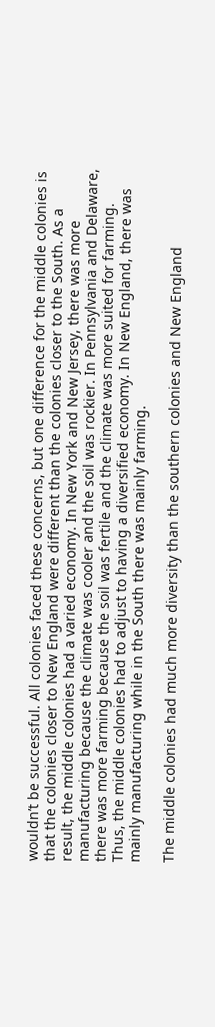wouldn’t be successful. All colonies faced these concerns, but one difference for the middle colonies is that the colonies closer to New England were different than the colonies closer to the South. As a result, the middle colonies had a varied economy. In New York and New Jersey, there was more manufacturing because the climate was cooler and the soil was rockier. In Pennsylvania and Delaware, there was more farming because the soil was fertile and the climate was more suited for farming. Thus, the middle colonies had to adjust to having a diversified economy. In New England, there was mainly manufacturing while in the South there was mainly farming.

The middle colonies had much more diversity than the southern colonies and New England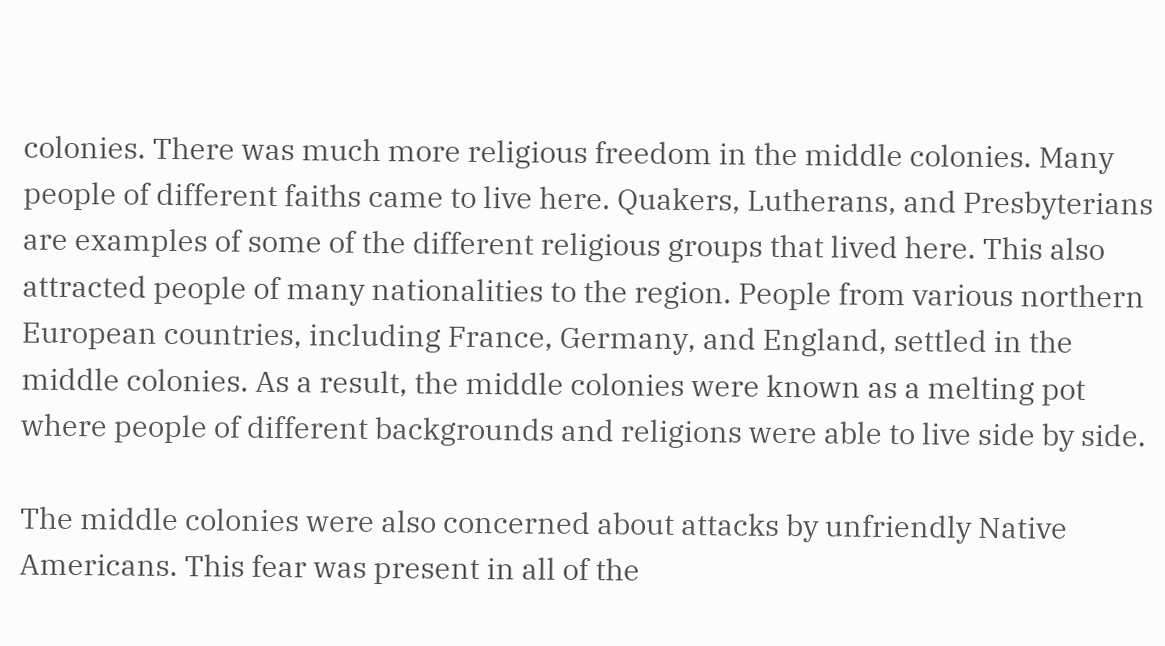colonies. There was much more religious freedom in the middle colonies. Many people of different faiths came to live here. Quakers, Lutherans, and Presbyterians are examples of some of the different religious groups that lived here. This also attracted people of many nationalities to the region. People from various northern European countries, including France, Germany, and England, settled in the middle colonies. As a result, the middle colonies were known as a melting pot where people of different backgrounds and religions were able to live side by side.

The middle colonies were also concerned about attacks by unfriendly Native Americans. This fear was present in all of the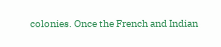colonies. Once the French and Indian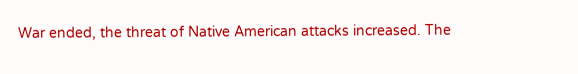War ended, the threat of Native American attacks increased. The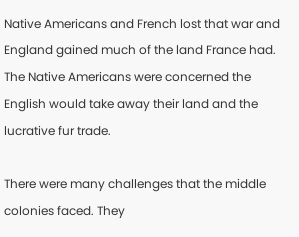Native Americans and French lost that war and England gained much of the land France had. The Native Americans were concerned the English would take away their land and the lucrative fur trade.

There were many challenges that the middle colonies faced. They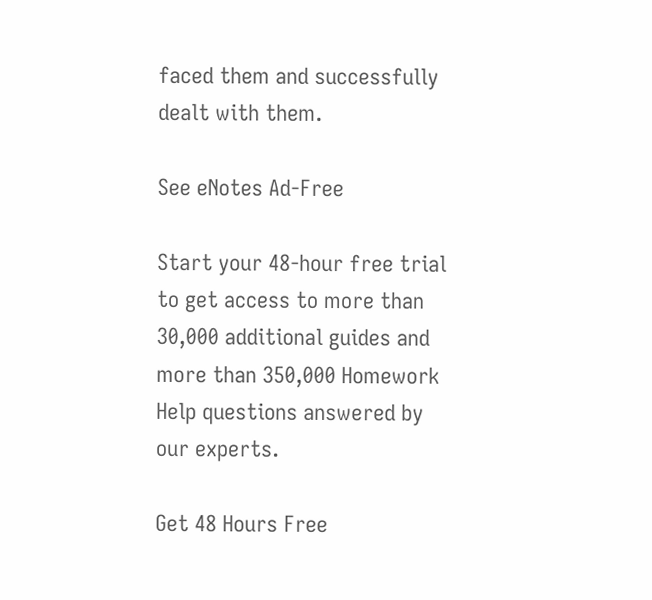faced them and successfully dealt with them.

See eNotes Ad-Free

Start your 48-hour free trial to get access to more than 30,000 additional guides and more than 350,000 Homework Help questions answered by our experts.

Get 48 Hours Free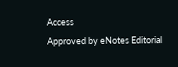Access
Approved by eNotes Editorial